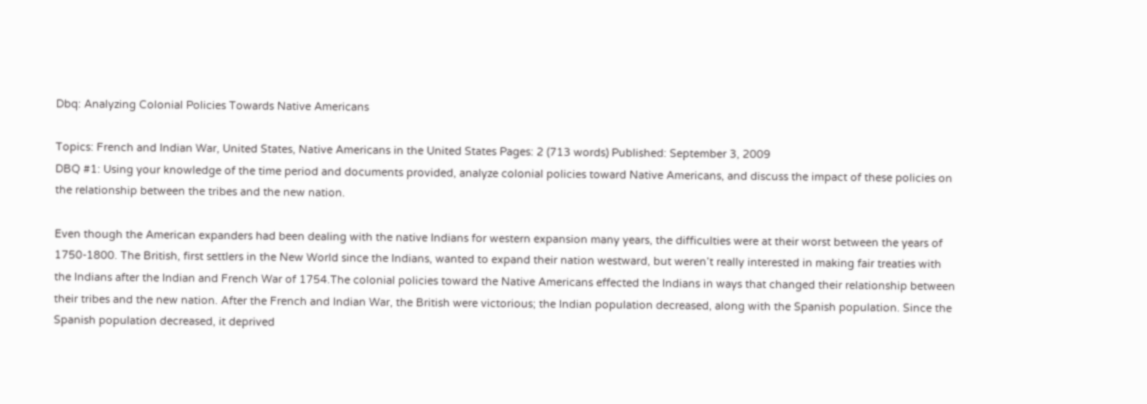Dbq: Analyzing Colonial Policies Towards Native Americans

Topics: French and Indian War, United States, Native Americans in the United States Pages: 2 (713 words) Published: September 3, 2009
DBQ #1: Using your knowledge of the time period and documents provided, analyze colonial policies toward Native Americans, and discuss the impact of these policies on the relationship between the tribes and the new nation.

Even though the American expanders had been dealing with the native Indians for western expansion many years, the difficulties were at their worst between the years of 1750-1800. The British, first settlers in the New World since the Indians, wanted to expand their nation westward, but weren’t really interested in making fair treaties with the Indians after the Indian and French War of 1754.The colonial policies toward the Native Americans effected the Indians in ways that changed their relationship between their tribes and the new nation. After the French and Indian War, the British were victorious; the Indian population decreased, along with the Spanish population. Since the Spanish population decreased, it deprived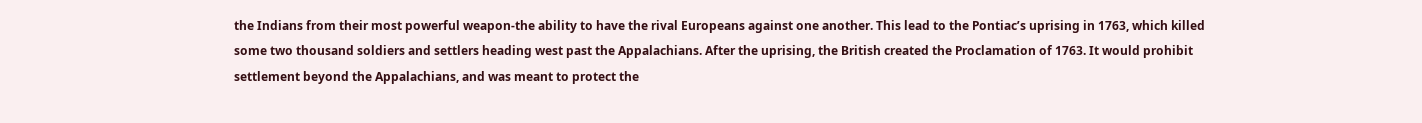the Indians from their most powerful weapon-the ability to have the rival Europeans against one another. This lead to the Pontiac’s uprising in 1763, which killed some two thousand soldiers and settlers heading west past the Appalachians. After the uprising, the British created the Proclamation of 1763. It would prohibit settlement beyond the Appalachians, and was meant to protect the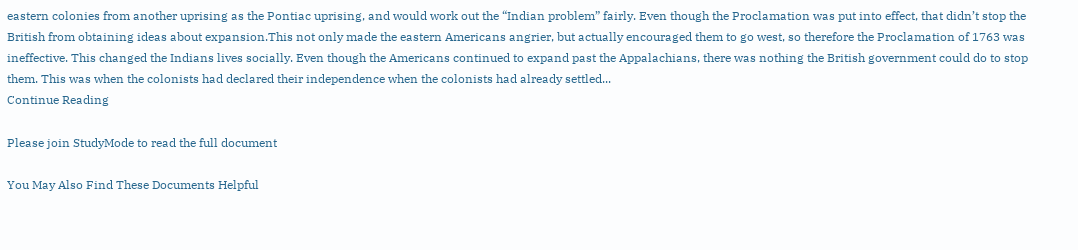eastern colonies from another uprising as the Pontiac uprising, and would work out the “Indian problem” fairly. Even though the Proclamation was put into effect, that didn’t stop the British from obtaining ideas about expansion.This not only made the eastern Americans angrier, but actually encouraged them to go west, so therefore the Proclamation of 1763 was ineffective. This changed the Indians lives socially. Even though the Americans continued to expand past the Appalachians, there was nothing the British government could do to stop them. This was when the colonists had declared their independence when the colonists had already settled...
Continue Reading

Please join StudyMode to read the full document

You May Also Find These Documents Helpful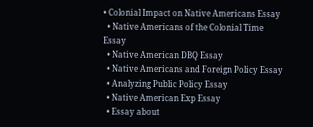• Colonial Impact on Native Americans Essay
  • Native Americans of the Colonial Time Essay
  • Native American DBQ Essay
  • Native Americans and Foreign Policy Essay
  • Analyzing Public Policy Essay
  • Native American Exp Essay
  • Essay about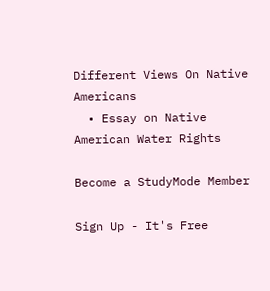Different Views On Native Americans
  • Essay on Native American Water Rights

Become a StudyMode Member

Sign Up - It's Free